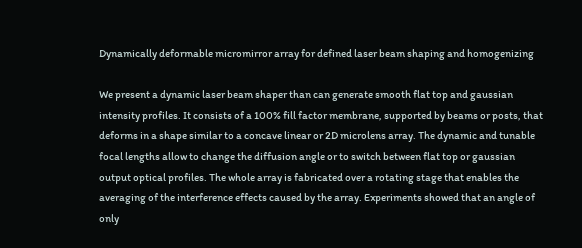Dynamically deformable micromirror array for defined laser beam shaping and homogenizing

We present a dynamic laser beam shaper than can generate smooth flat top and gaussian intensity profiles. It consists of a 100% fill factor membrane, supported by beams or posts, that deforms in a shape similar to a concave linear or 2D microlens array. The dynamic and tunable focal lengths allow to change the diffusion angle or to switch between flat top or gaussian output optical profiles. The whole array is fabricated over a rotating stage that enables the averaging of the interference effects caused by the array. Experiments showed that an angle of only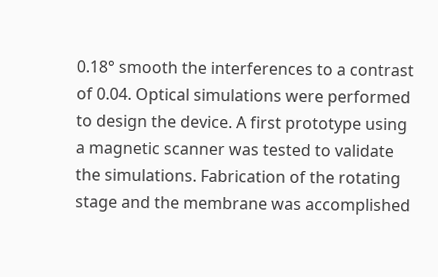0.18° smooth the interferences to a contrast of 0.04. Optical simulations were performed to design the device. A first prototype using a magnetic scanner was tested to validate the simulations. Fabrication of the rotating stage and the membrane was accomplished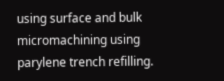using surface and bulk micromachining using parylene trench refilling.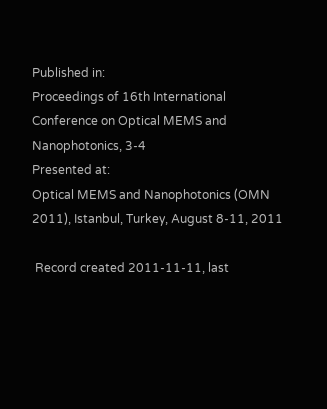Published in:
Proceedings of 16th International Conference on Optical MEMS and Nanophotonics, 3-4
Presented at:
Optical MEMS and Nanophotonics (OMN 2011), Istanbul, Turkey, August 8-11, 2011

 Record created 2011-11-11, last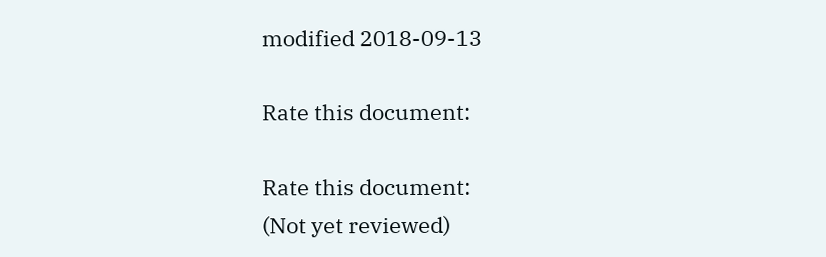modified 2018-09-13

Rate this document:

Rate this document:
(Not yet reviewed)